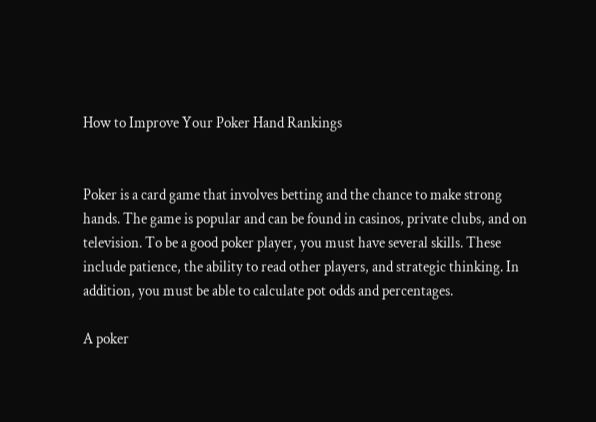How to Improve Your Poker Hand Rankings


Poker is a card game that involves betting and the chance to make strong hands. The game is popular and can be found in casinos, private clubs, and on television. To be a good poker player, you must have several skills. These include patience, the ability to read other players, and strategic thinking. In addition, you must be able to calculate pot odds and percentages.

A poker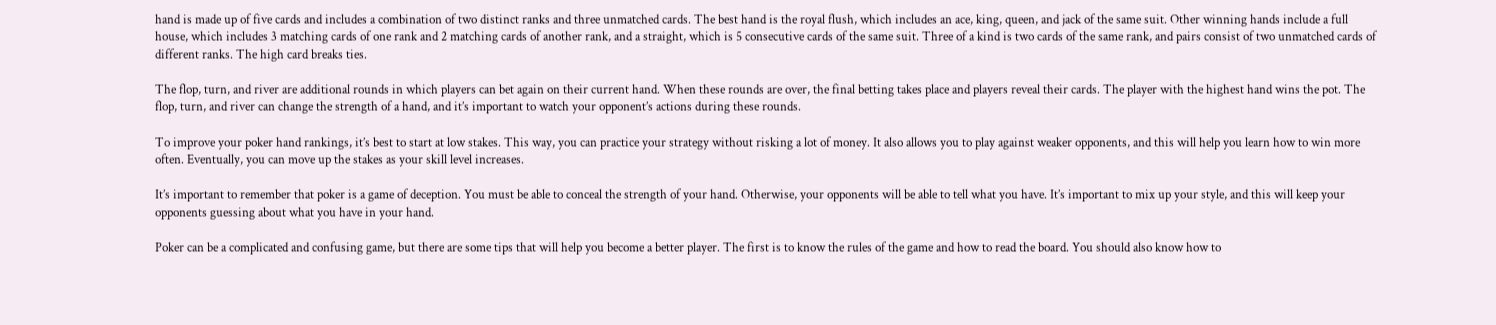hand is made up of five cards and includes a combination of two distinct ranks and three unmatched cards. The best hand is the royal flush, which includes an ace, king, queen, and jack of the same suit. Other winning hands include a full house, which includes 3 matching cards of one rank and 2 matching cards of another rank, and a straight, which is 5 consecutive cards of the same suit. Three of a kind is two cards of the same rank, and pairs consist of two unmatched cards of different ranks. The high card breaks ties.

The flop, turn, and river are additional rounds in which players can bet again on their current hand. When these rounds are over, the final betting takes place and players reveal their cards. The player with the highest hand wins the pot. The flop, turn, and river can change the strength of a hand, and it’s important to watch your opponent’s actions during these rounds.

To improve your poker hand rankings, it’s best to start at low stakes. This way, you can practice your strategy without risking a lot of money. It also allows you to play against weaker opponents, and this will help you learn how to win more often. Eventually, you can move up the stakes as your skill level increases.

It’s important to remember that poker is a game of deception. You must be able to conceal the strength of your hand. Otherwise, your opponents will be able to tell what you have. It’s important to mix up your style, and this will keep your opponents guessing about what you have in your hand.

Poker can be a complicated and confusing game, but there are some tips that will help you become a better player. The first is to know the rules of the game and how to read the board. You should also know how to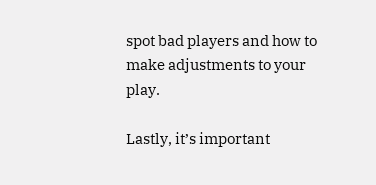spot bad players and how to make adjustments to your play.

Lastly, it’s important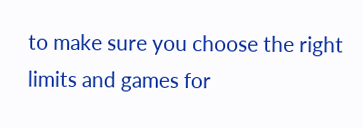to make sure you choose the right limits and games for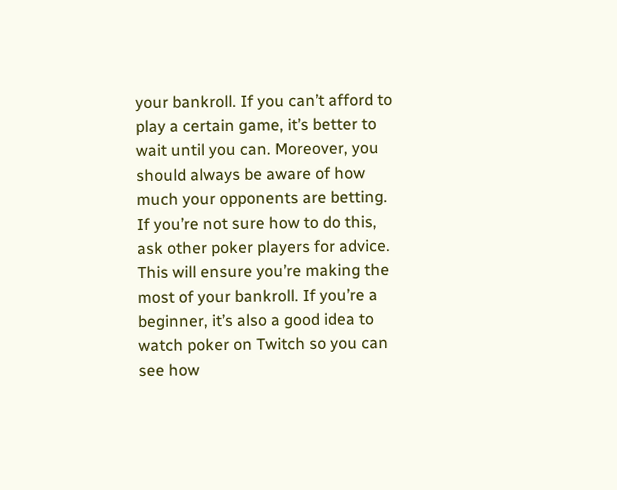your bankroll. If you can’t afford to play a certain game, it’s better to wait until you can. Moreover, you should always be aware of how much your opponents are betting. If you’re not sure how to do this, ask other poker players for advice. This will ensure you’re making the most of your bankroll. If you’re a beginner, it’s also a good idea to watch poker on Twitch so you can see how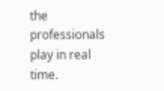the professionals play in real time.